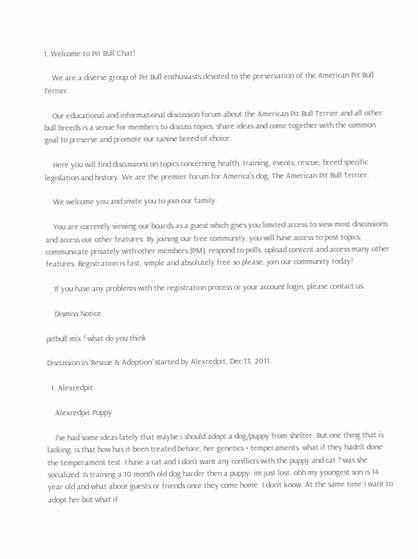1. Welcome to Pit Bull Chat!

    We are a diverse group of Pit Bull enthusiasts devoted to the preservation of the American Pit Bull Terrier.

    Our educational and informational discussion forum about the American Pit Bull Terrier and all other bull breeds is a venue for members to discuss topics, share ideas and come together with the common goal to preserve and promote our canine breed of choice.

    Here you will find discussions on topics concerning health, training, events, rescue, breed specific legislation and history. We are the premier forum for America’s dog, The American Pit Bull Terrier.

    We welcome you and invite you to join our family.

    You are currently viewing our boards as a guest which gives you limited access to view most discussions and access our other features. By joining our free community, you will have access to post topics, communicate privately with other members (PM), respond to polls, upload content and access many other features. Registration is fast, simple and absolutely free so please, join our community today!

    If you have any problems with the registration process or your account login, please contact us.

    Dismiss Notice

pitbull mix ! what do you think

Discussion in 'Rescue & Adoption' started by Alexredpit, Dec 13, 2011.

  1. Alexredpit

    Alexredpit Puppy

    I've had some ideas lately that maybe i should adopt a dog/puppy from shelter. But one thing that is lacking, is that how has it been treated before, her genetics + temperaments. what if they hadn't done the temperament test. I have a cat and I don't want any conflicts with the puppy and cat ? was she socialized. Is training a 10 month old dog harder then a puppy. im just lost. ohh my youngest son is 14 year old and what about guests or friends once they come home. I don't know. At the same time I want to adopt her but what if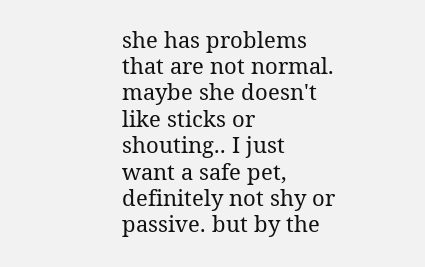she has problems that are not normal. maybe she doesn't like sticks or shouting.. I just want a safe pet, definitely not shy or passive. but by the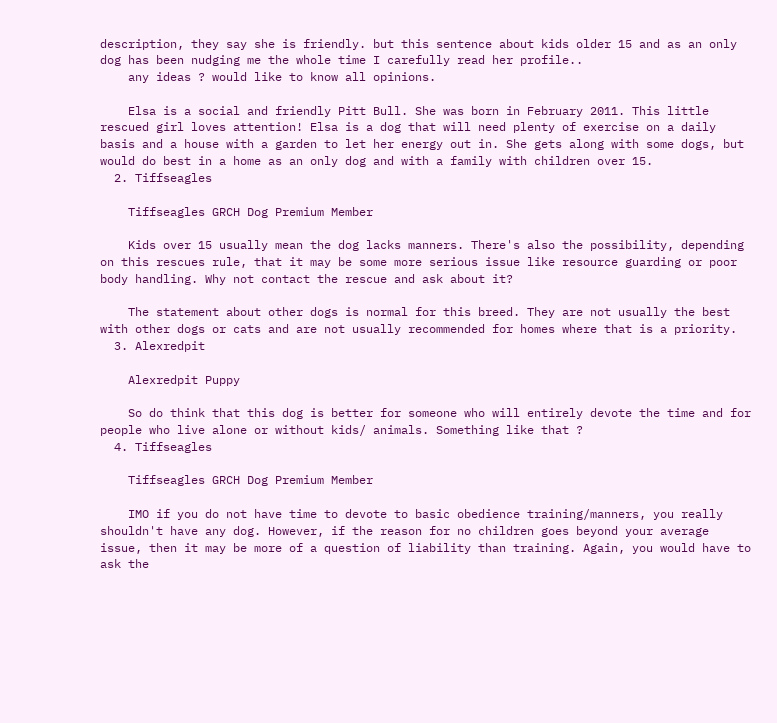description, they say she is friendly. but this sentence about kids older 15 and as an only dog has been nudging me the whole time I carefully read her profile..
    any ideas ? would like to know all opinions.

    Elsa is a social and friendly Pitt Bull. She was born in February 2011. This little rescued girl loves attention! Elsa is a dog that will need plenty of exercise on a daily basis and a house with a garden to let her energy out in. She gets along with some dogs, but would do best in a home as an only dog and with a family with children over 15.
  2. Tiffseagles

    Tiffseagles GRCH Dog Premium Member

    Kids over 15 usually mean the dog lacks manners. There's also the possibility, depending on this rescues rule, that it may be some more serious issue like resource guarding or poor body handling. Why not contact the rescue and ask about it?

    The statement about other dogs is normal for this breed. They are not usually the best with other dogs or cats and are not usually recommended for homes where that is a priority.
  3. Alexredpit

    Alexredpit Puppy

    So do think that this dog is better for someone who will entirely devote the time and for people who live alone or without kids/ animals. Something like that ?
  4. Tiffseagles

    Tiffseagles GRCH Dog Premium Member

    IMO if you do not have time to devote to basic obedience training/manners, you really shouldn't have any dog. However, if the reason for no children goes beyond your average issue, then it may be more of a question of liability than training. Again, you would have to ask the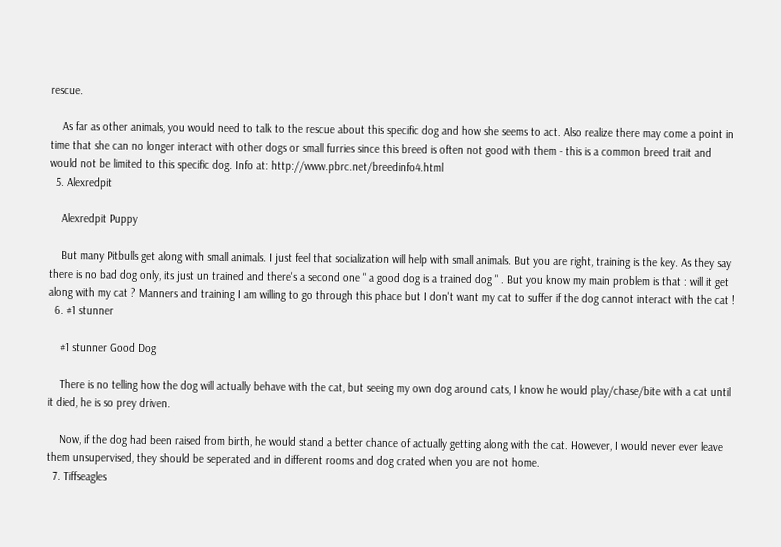rescue.

    As far as other animals, you would need to talk to the rescue about this specific dog and how she seems to act. Also realize there may come a point in time that she can no longer interact with other dogs or small furries since this breed is often not good with them - this is a common breed trait and would not be limited to this specific dog. Info at: http://www.pbrc.net/breedinfo4.html
  5. Alexredpit

    Alexredpit Puppy

    But many Pitbulls get along with small animals. I just feel that socialization will help with small animals. But you are right, training is the key. As they say there is no bad dog only, its just un trained and there's a second one " a good dog is a trained dog " . But you know my main problem is that : will it get along with my cat ? Manners and training I am willing to go through this phace but I don't want my cat to suffer if the dog cannot interact with the cat !
  6. #1 stunner

    #1 stunner Good Dog

    There is no telling how the dog will actually behave with the cat, but seeing my own dog around cats, I know he would play/chase/bite with a cat until it died, he is so prey driven.

    Now, if the dog had been raised from birth, he would stand a better chance of actually getting along with the cat. However, I would never ever leave them unsupervised, they should be seperated and in different rooms and dog crated when you are not home.
  7. Tiffseagles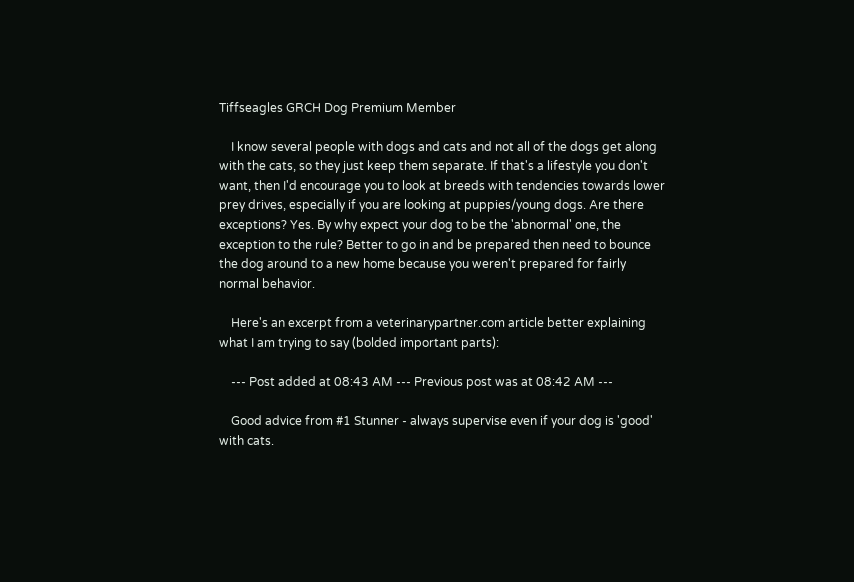Tiffseagles GRCH Dog Premium Member

    I know several people with dogs and cats and not all of the dogs get along with the cats, so they just keep them separate. If that's a lifestyle you don't want, then I'd encourage you to look at breeds with tendencies towards lower prey drives, especially if you are looking at puppies/young dogs. Are there exceptions? Yes. By why expect your dog to be the 'abnormal' one, the exception to the rule? Better to go in and be prepared then need to bounce the dog around to a new home because you weren't prepared for fairly normal behavior.

    Here's an excerpt from a veterinarypartner.com article better explaining what I am trying to say (bolded important parts):

    --- Post added at 08:43 AM --- Previous post was at 08:42 AM ---

    Good advice from #1 Stunner - always supervise even if your dog is 'good' with cats.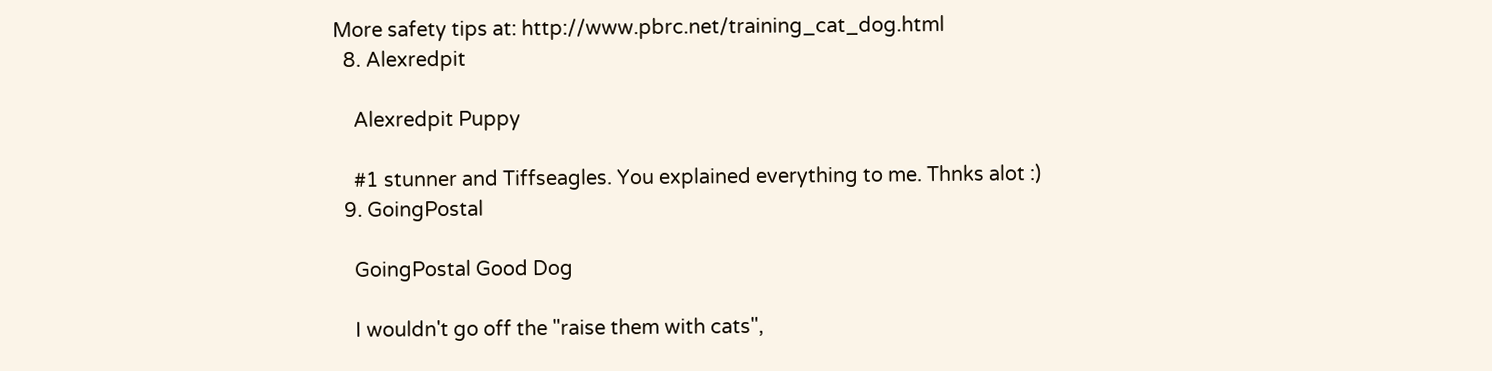More safety tips at: http://www.pbrc.net/training_cat_dog.html
  8. Alexredpit

    Alexredpit Puppy

    #1 stunner and Tiffseagles. You explained everything to me. Thnks alot :)
  9. GoingPostal

    GoingPostal Good Dog

    I wouldn't go off the "raise them with cats",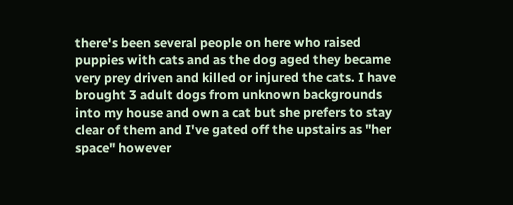there's been several people on here who raised puppies with cats and as the dog aged they became very prey driven and killed or injured the cats. I have brought 3 adult dogs from unknown backgrounds into my house and own a cat but she prefers to stay clear of them and I've gated off the upstairs as "her space" however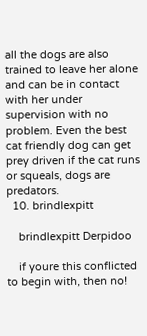all the dogs are also trained to leave her alone and can be in contact with her under supervision with no problem. Even the best cat friendly dog can get prey driven if the cat runs or squeals, dogs are predators.
  10. brindlexpitt

    brindlexpitt Derpidoo

    if youre this conflicted to begin with, then no!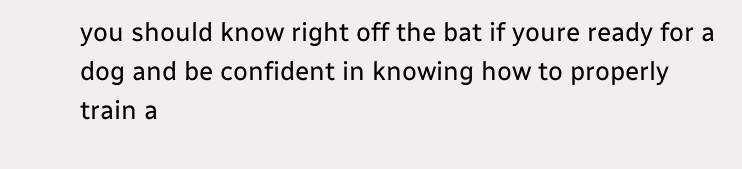you should know right off the bat if youre ready for a dog and be confident in knowing how to properly train a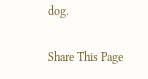dog.

Share This Page